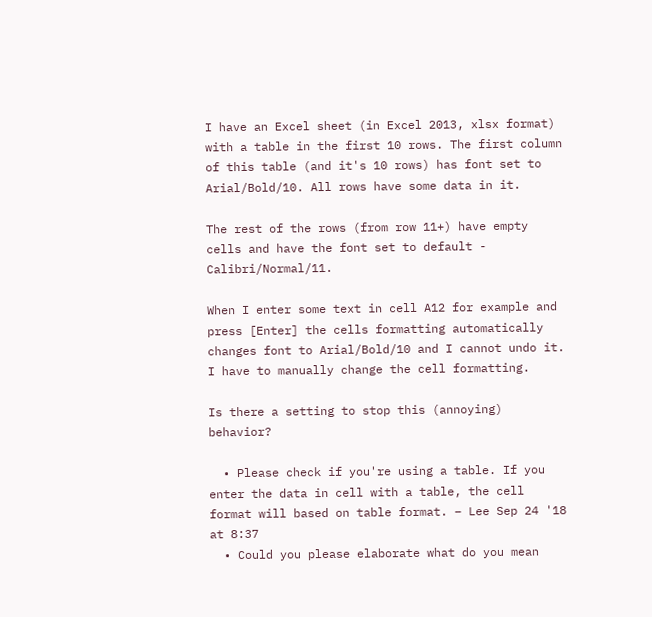I have an Excel sheet (in Excel 2013, xlsx format) with a table in the first 10 rows. The first column of this table (and it's 10 rows) has font set to Arial/Bold/10. All rows have some data in it.

The rest of the rows (from row 11+) have empty cells and have the font set to default - Calibri/Normal/11.

When I enter some text in cell A12 for example and press [Enter] the cells formatting automatically changes font to Arial/Bold/10 and I cannot undo it. I have to manually change the cell formatting.

Is there a setting to stop this (annoying) behavior?

  • Please check if you're using a table. If you enter the data in cell with a table, the cell format will based on table format. – Lee Sep 24 '18 at 8:37
  • Could you please elaborate what do you mean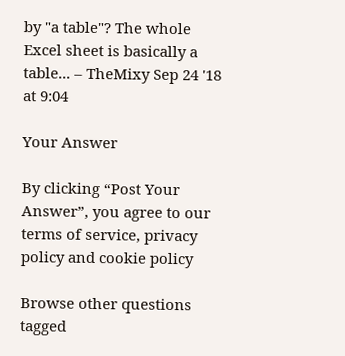by "a table"? The whole Excel sheet is basically a table... – TheMixy Sep 24 '18 at 9:04

Your Answer

By clicking “Post Your Answer”, you agree to our terms of service, privacy policy and cookie policy

Browse other questions tagged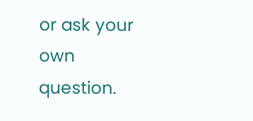or ask your own question.